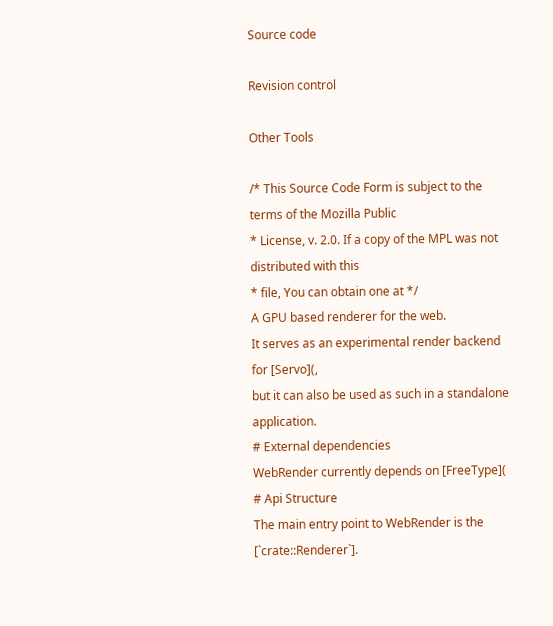Source code

Revision control

Other Tools

/* This Source Code Form is subject to the terms of the Mozilla Public
* License, v. 2.0. If a copy of the MPL was not distributed with this
* file, You can obtain one at */
A GPU based renderer for the web.
It serves as an experimental render backend for [Servo](,
but it can also be used as such in a standalone application.
# External dependencies
WebRender currently depends on [FreeType](
# Api Structure
The main entry point to WebRender is the [`crate::Renderer`].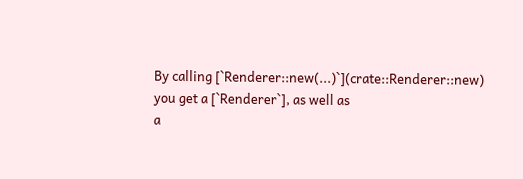By calling [`Renderer::new(...)`](crate::Renderer::new) you get a [`Renderer`], as well as
a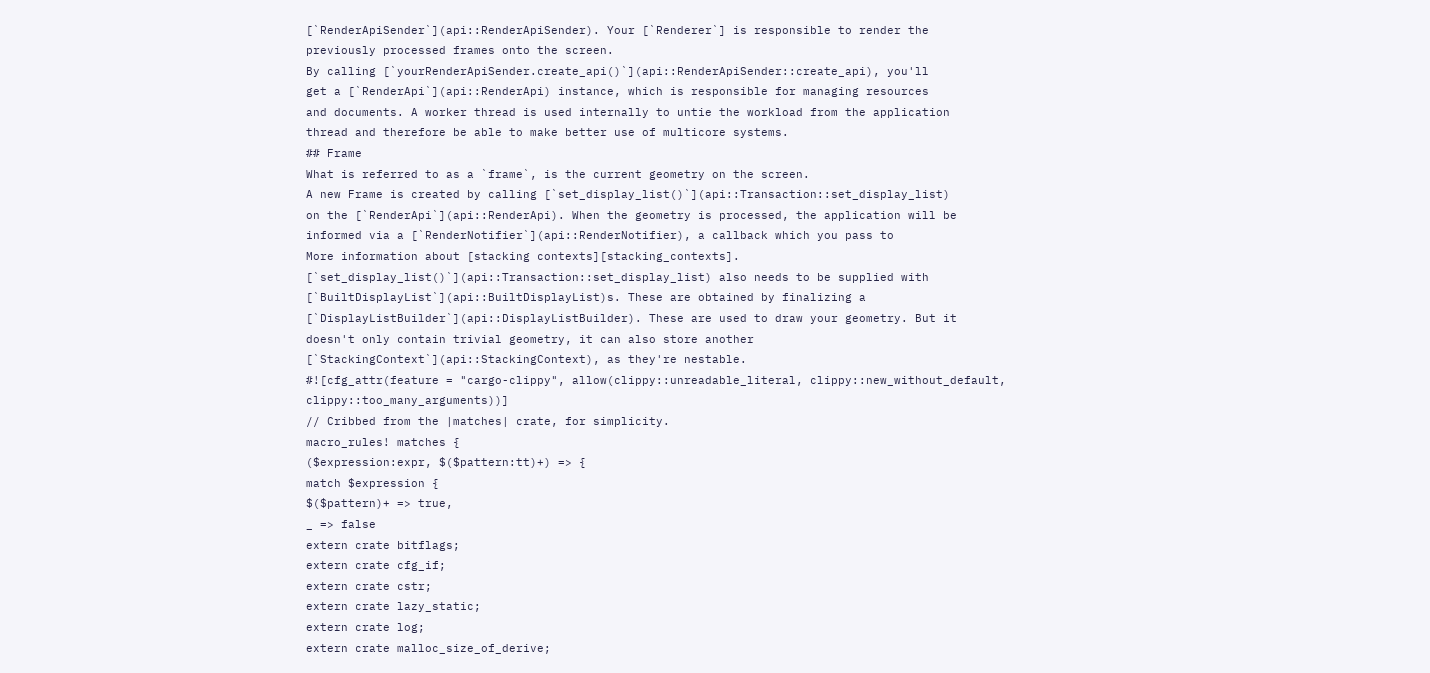[`RenderApiSender`](api::RenderApiSender). Your [`Renderer`] is responsible to render the
previously processed frames onto the screen.
By calling [`yourRenderApiSender.create_api()`](api::RenderApiSender::create_api), you'll
get a [`RenderApi`](api::RenderApi) instance, which is responsible for managing resources
and documents. A worker thread is used internally to untie the workload from the application
thread and therefore be able to make better use of multicore systems.
## Frame
What is referred to as a `frame`, is the current geometry on the screen.
A new Frame is created by calling [`set_display_list()`](api::Transaction::set_display_list)
on the [`RenderApi`](api::RenderApi). When the geometry is processed, the application will be
informed via a [`RenderNotifier`](api::RenderNotifier), a callback which you pass to
More information about [stacking contexts][stacking_contexts].
[`set_display_list()`](api::Transaction::set_display_list) also needs to be supplied with
[`BuiltDisplayList`](api::BuiltDisplayList)s. These are obtained by finalizing a
[`DisplayListBuilder`](api::DisplayListBuilder). These are used to draw your geometry. But it
doesn't only contain trivial geometry, it can also store another
[`StackingContext`](api::StackingContext), as they're nestable.
#![cfg_attr(feature = "cargo-clippy", allow(clippy::unreadable_literal, clippy::new_without_default, clippy::too_many_arguments))]
// Cribbed from the |matches| crate, for simplicity.
macro_rules! matches {
($expression:expr, $($pattern:tt)+) => {
match $expression {
$($pattern)+ => true,
_ => false
extern crate bitflags;
extern crate cfg_if;
extern crate cstr;
extern crate lazy_static;
extern crate log;
extern crate malloc_size_of_derive;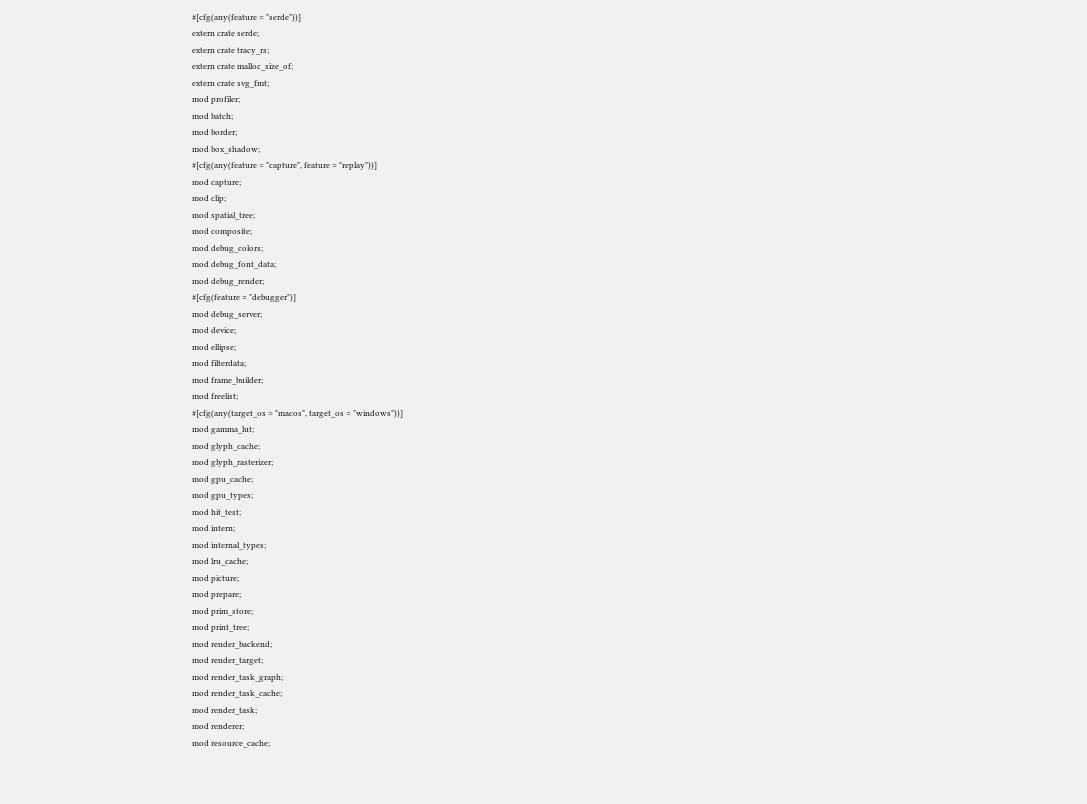#[cfg(any(feature = "serde"))]
extern crate serde;
extern crate tracy_rs;
extern crate malloc_size_of;
extern crate svg_fmt;
mod profiler;
mod batch;
mod border;
mod box_shadow;
#[cfg(any(feature = "capture", feature = "replay"))]
mod capture;
mod clip;
mod spatial_tree;
mod composite;
mod debug_colors;
mod debug_font_data;
mod debug_render;
#[cfg(feature = "debugger")]
mod debug_server;
mod device;
mod ellipse;
mod filterdata;
mod frame_builder;
mod freelist;
#[cfg(any(target_os = "macos", target_os = "windows"))]
mod gamma_lut;
mod glyph_cache;
mod glyph_rasterizer;
mod gpu_cache;
mod gpu_types;
mod hit_test;
mod intern;
mod internal_types;
mod lru_cache;
mod picture;
mod prepare;
mod prim_store;
mod print_tree;
mod render_backend;
mod render_target;
mod render_task_graph;
mod render_task_cache;
mod render_task;
mod renderer;
mod resource_cache;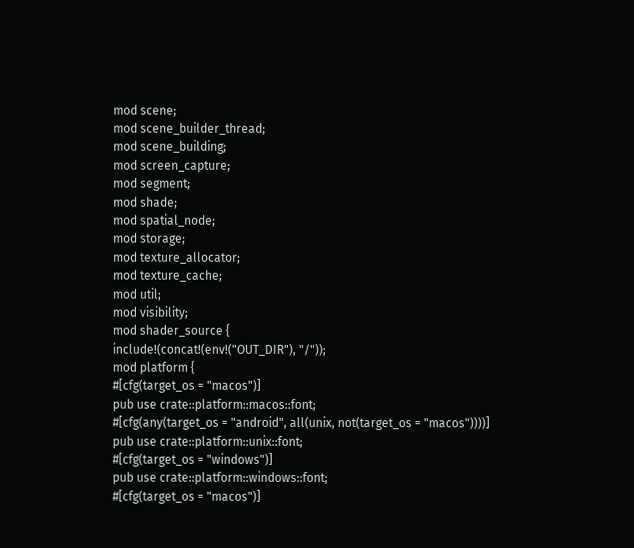mod scene;
mod scene_builder_thread;
mod scene_building;
mod screen_capture;
mod segment;
mod shade;
mod spatial_node;
mod storage;
mod texture_allocator;
mod texture_cache;
mod util;
mod visibility;
mod shader_source {
include!(concat!(env!("OUT_DIR"), "/"));
mod platform {
#[cfg(target_os = "macos")]
pub use crate::platform::macos::font;
#[cfg(any(target_os = "android", all(unix, not(target_os = "macos"))))]
pub use crate::platform::unix::font;
#[cfg(target_os = "windows")]
pub use crate::platform::windows::font;
#[cfg(target_os = "macos")]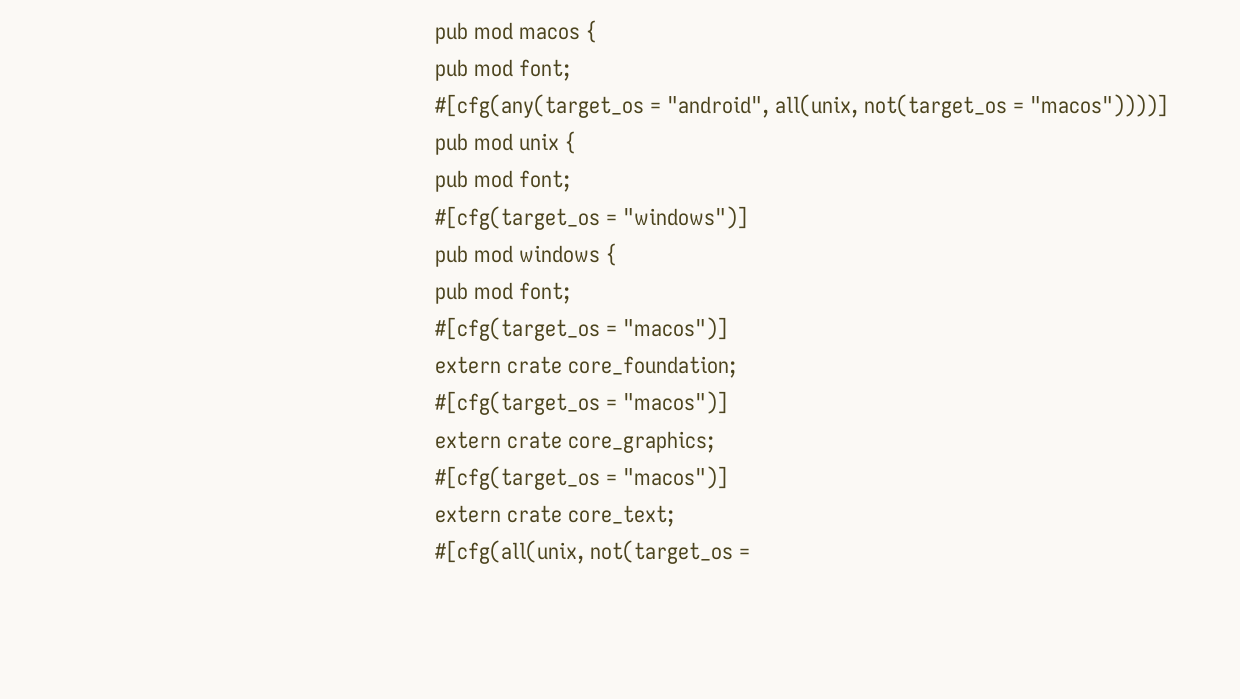pub mod macos {
pub mod font;
#[cfg(any(target_os = "android", all(unix, not(target_os = "macos"))))]
pub mod unix {
pub mod font;
#[cfg(target_os = "windows")]
pub mod windows {
pub mod font;
#[cfg(target_os = "macos")]
extern crate core_foundation;
#[cfg(target_os = "macos")]
extern crate core_graphics;
#[cfg(target_os = "macos")]
extern crate core_text;
#[cfg(all(unix, not(target_os =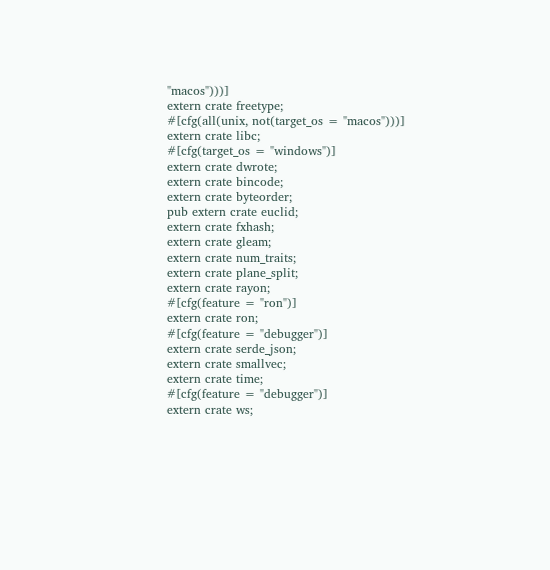"macos")))]
extern crate freetype;
#[cfg(all(unix, not(target_os = "macos")))]
extern crate libc;
#[cfg(target_os = "windows")]
extern crate dwrote;
extern crate bincode;
extern crate byteorder;
pub extern crate euclid;
extern crate fxhash;
extern crate gleam;
extern crate num_traits;
extern crate plane_split;
extern crate rayon;
#[cfg(feature = "ron")]
extern crate ron;
#[cfg(feature = "debugger")]
extern crate serde_json;
extern crate smallvec;
extern crate time;
#[cfg(feature = "debugger")]
extern crate ws;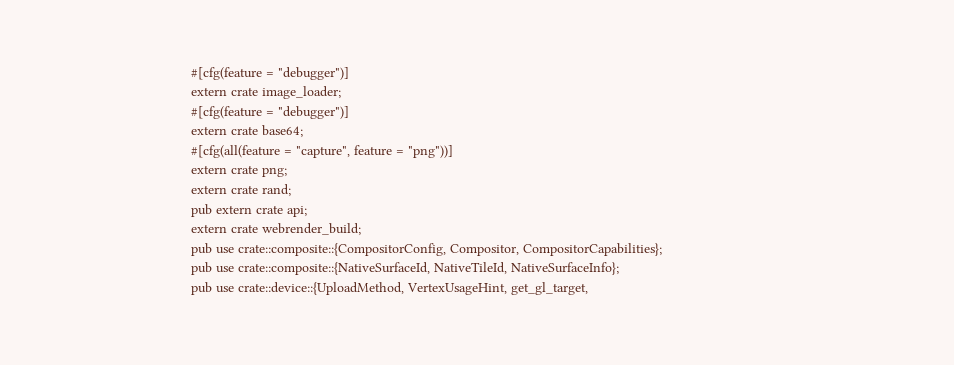#[cfg(feature = "debugger")]
extern crate image_loader;
#[cfg(feature = "debugger")]
extern crate base64;
#[cfg(all(feature = "capture", feature = "png"))]
extern crate png;
extern crate rand;
pub extern crate api;
extern crate webrender_build;
pub use crate::composite::{CompositorConfig, Compositor, CompositorCapabilities};
pub use crate::composite::{NativeSurfaceId, NativeTileId, NativeSurfaceInfo};
pub use crate::device::{UploadMethod, VertexUsageHint, get_gl_target,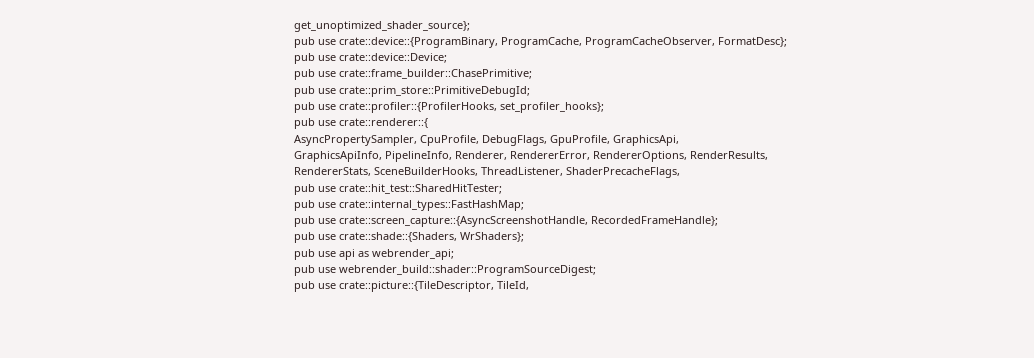get_unoptimized_shader_source};
pub use crate::device::{ProgramBinary, ProgramCache, ProgramCacheObserver, FormatDesc};
pub use crate::device::Device;
pub use crate::frame_builder::ChasePrimitive;
pub use crate::prim_store::PrimitiveDebugId;
pub use crate::profiler::{ProfilerHooks, set_profiler_hooks};
pub use crate::renderer::{
AsyncPropertySampler, CpuProfile, DebugFlags, GpuProfile, GraphicsApi,
GraphicsApiInfo, PipelineInfo, Renderer, RendererError, RendererOptions, RenderResults,
RendererStats, SceneBuilderHooks, ThreadListener, ShaderPrecacheFlags,
pub use crate::hit_test::SharedHitTester;
pub use crate::internal_types::FastHashMap;
pub use crate::screen_capture::{AsyncScreenshotHandle, RecordedFrameHandle};
pub use crate::shade::{Shaders, WrShaders};
pub use api as webrender_api;
pub use webrender_build::shader::ProgramSourceDigest;
pub use crate::picture::{TileDescriptor, TileId,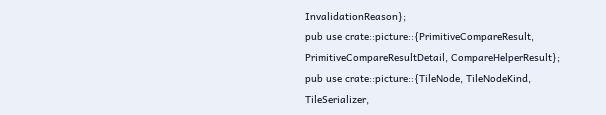InvalidationReason};
pub use crate::picture::{PrimitiveCompareResult, PrimitiveCompareResultDetail, CompareHelperResult};
pub use crate::picture::{TileNode, TileNodeKind, TileSerializer,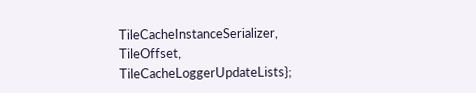TileCacheInstanceSerializer, TileOffset, TileCacheLoggerUpdateLists};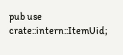pub use crate::intern::ItemUid;